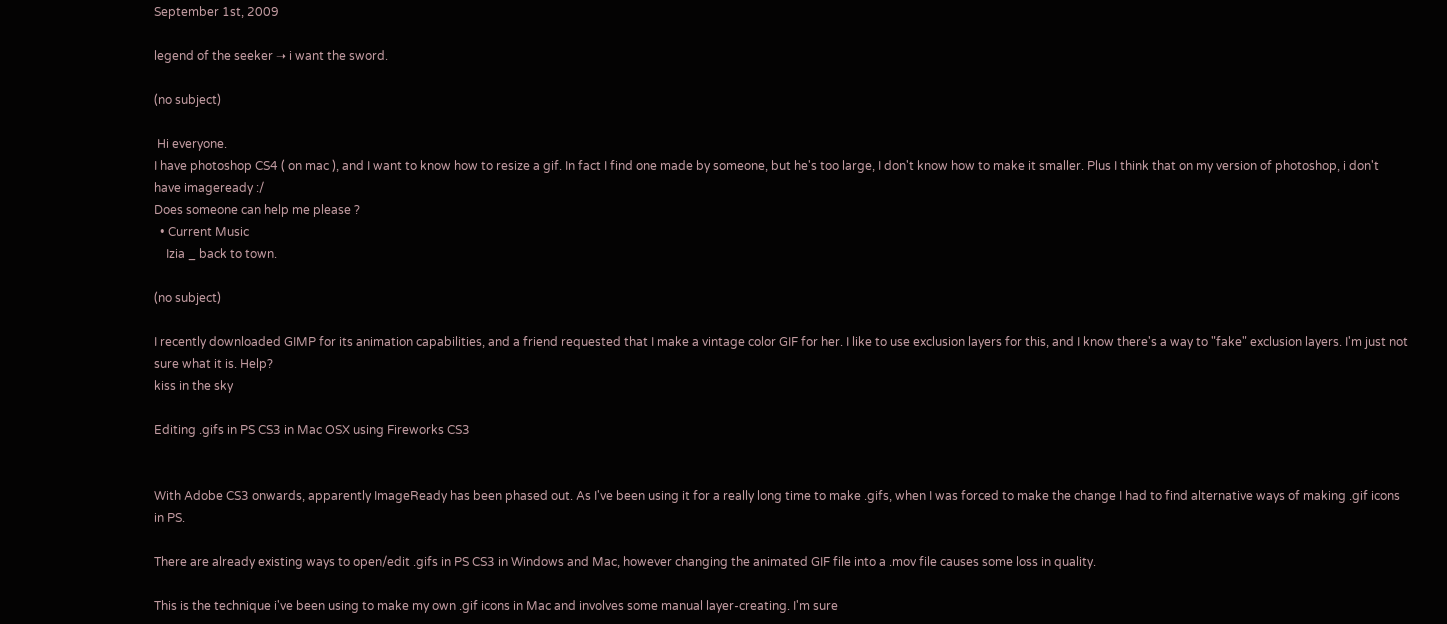September 1st, 2009

legend of the seeker ➝ i want the sword.

(no subject)

 Hi everyone.
I have photoshop CS4 ( on mac ), and I want to know how to resize a gif. In fact I find one made by someone, but he's too large, I don't know how to make it smaller. Plus I think that on my version of photoshop, i don't have imageready :/
Does someone can help me please ?
  • Current Music
    Izia _ back to town.

(no subject)

I recently downloaded GIMP for its animation capabilities, and a friend requested that I make a vintage color GIF for her. I like to use exclusion layers for this, and I know there's a way to "fake" exclusion layers. I'm just not sure what it is. Help?
kiss in the sky

Editing .gifs in PS CS3 in Mac OSX using Fireworks CS3


With Adobe CS3 onwards, apparently ImageReady has been phased out. As I've been using it for a really long time to make .gifs, when I was forced to make the change I had to find alternative ways of making .gif icons in PS.

There are already existing ways to open/edit .gifs in PS CS3 in Windows and Mac, however changing the animated GIF file into a .mov file causes some loss in quality.

This is the technique i've been using to make my own .gif icons in Mac and involves some manual layer-creating. I'm sure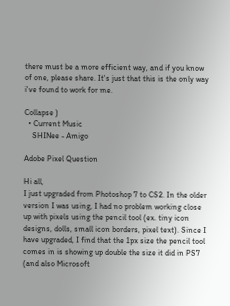there must be a more efficient way, and if you know of one, please share. It's just that this is the only way i've found to work for me.

Collapse )
  • Current Music
    SHINee - Amigo

Adobe Pixel Question

Hi all,
I just upgraded from Photoshop 7 to CS2. In the older version I was using, I had no problem working close up with pixels using the pencil tool (ex. tiny icon designs, dolls, small icon borders, pixel text). Since I have upgraded, I find that the 1px size the pencil tool comes in is showing up double the size it did in PS7 (and also Microsoft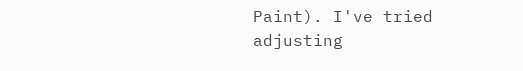Paint). I've tried adjusting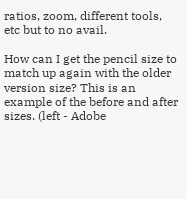ratios, zoom, different tools, etc but to no avail.

How can I get the pencil size to match up again with the older version size? This is an example of the before and after sizes. (left - Adobe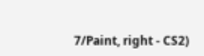7/Paint, right - CS2)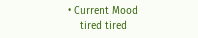• Current Mood
    tired tired